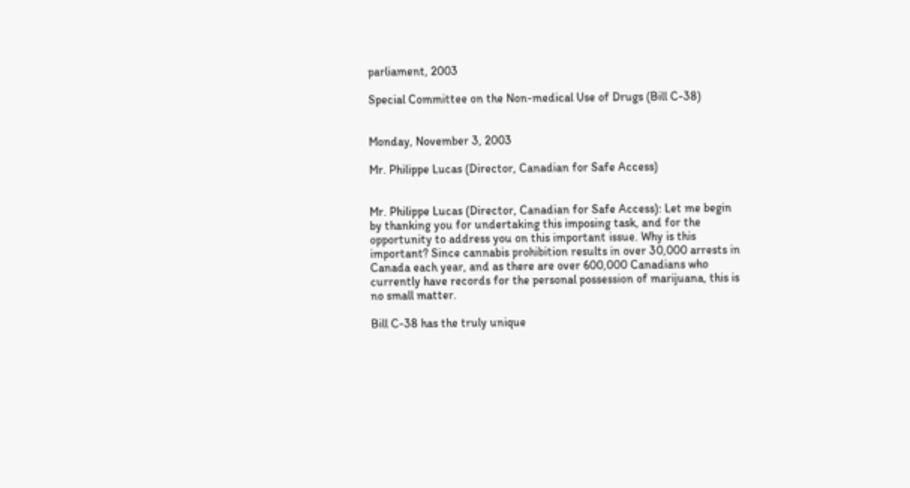parliament, 2003

Special Committee on the Non-medical Use of Drugs (Bill C-38)


Monday, November 3, 2003

Mr. Philippe Lucas (Director, Canadian for Safe Access)


Mr. Philippe Lucas (Director, Canadian for Safe Access): Let me begin by thanking you for undertaking this imposing task, and for the opportunity to address you on this important issue. Why is this important? Since cannabis prohibition results in over 30,000 arrests in Canada each year, and as there are over 600,000 Canadians who currently have records for the personal possession of marijuana, this is no small matter.

Bill C-38 has the truly unique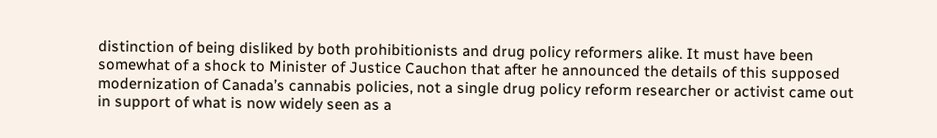distinction of being disliked by both prohibitionists and drug policy reformers alike. It must have been somewhat of a shock to Minister of Justice Cauchon that after he announced the details of this supposed modernization of Canada’s cannabis policies, not a single drug policy reform researcher or activist came out in support of what is now widely seen as a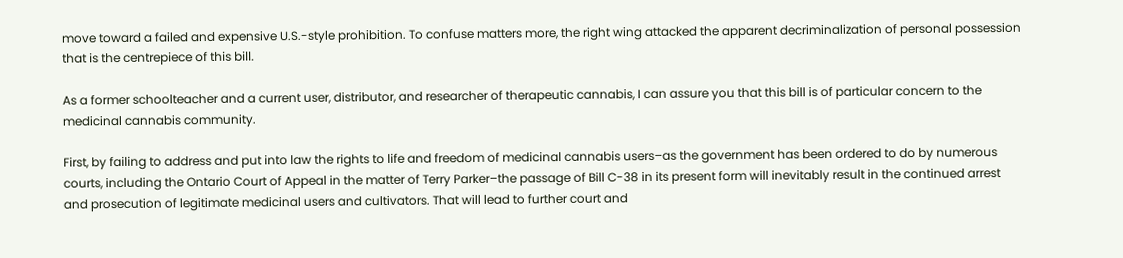move toward a failed and expensive U.S.-style prohibition. To confuse matters more, the right wing attacked the apparent decriminalization of personal possession that is the centrepiece of this bill.

As a former schoolteacher and a current user, distributor, and researcher of therapeutic cannabis, I can assure you that this bill is of particular concern to the medicinal cannabis community.

First, by failing to address and put into law the rights to life and freedom of medicinal cannabis users–as the government has been ordered to do by numerous courts, including the Ontario Court of Appeal in the matter of Terry Parker–the passage of Bill C-38 in its present form will inevitably result in the continued arrest and prosecution of legitimate medicinal users and cultivators. That will lead to further court and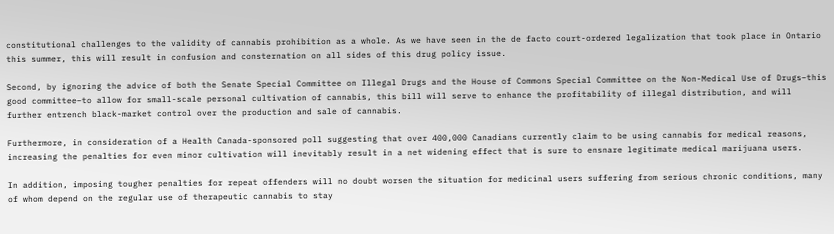constitutional challenges to the validity of cannabis prohibition as a whole. As we have seen in the de facto court-ordered legalization that took place in Ontario this summer, this will result in confusion and consternation on all sides of this drug policy issue.

Second, by ignoring the advice of both the Senate Special Committee on Illegal Drugs and the House of Commons Special Committee on the Non-Medical Use of Drugs–this good committee–to allow for small-scale personal cultivation of cannabis, this bill will serve to enhance the profitability of illegal distribution, and will further entrench black-market control over the production and sale of cannabis.

Furthermore, in consideration of a Health Canada-sponsored poll suggesting that over 400,000 Canadians currently claim to be using cannabis for medical reasons, increasing the penalties for even minor cultivation will inevitably result in a net widening effect that is sure to ensnare legitimate medical marijuana users.

In addition, imposing tougher penalties for repeat offenders will no doubt worsen the situation for medicinal users suffering from serious chronic conditions, many of whom depend on the regular use of therapeutic cannabis to stay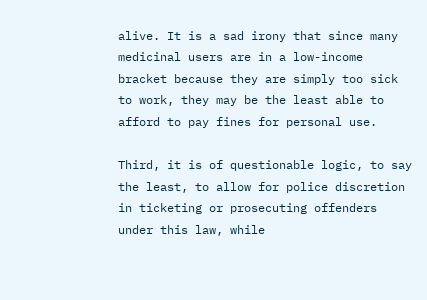alive. It is a sad irony that since many medicinal users are in a low-income bracket because they are simply too sick to work, they may be the least able to afford to pay fines for personal use.

Third, it is of questionable logic, to say the least, to allow for police discretion in ticketing or prosecuting offenders under this law, while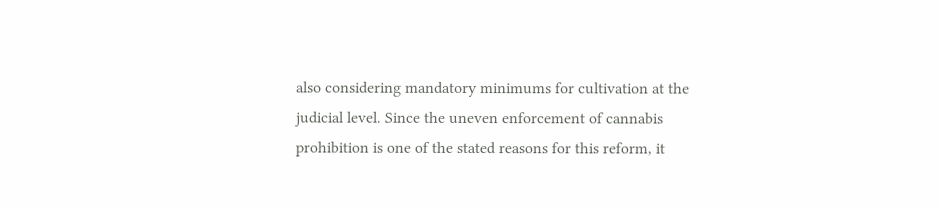also considering mandatory minimums for cultivation at the judicial level. Since the uneven enforcement of cannabis prohibition is one of the stated reasons for this reform, it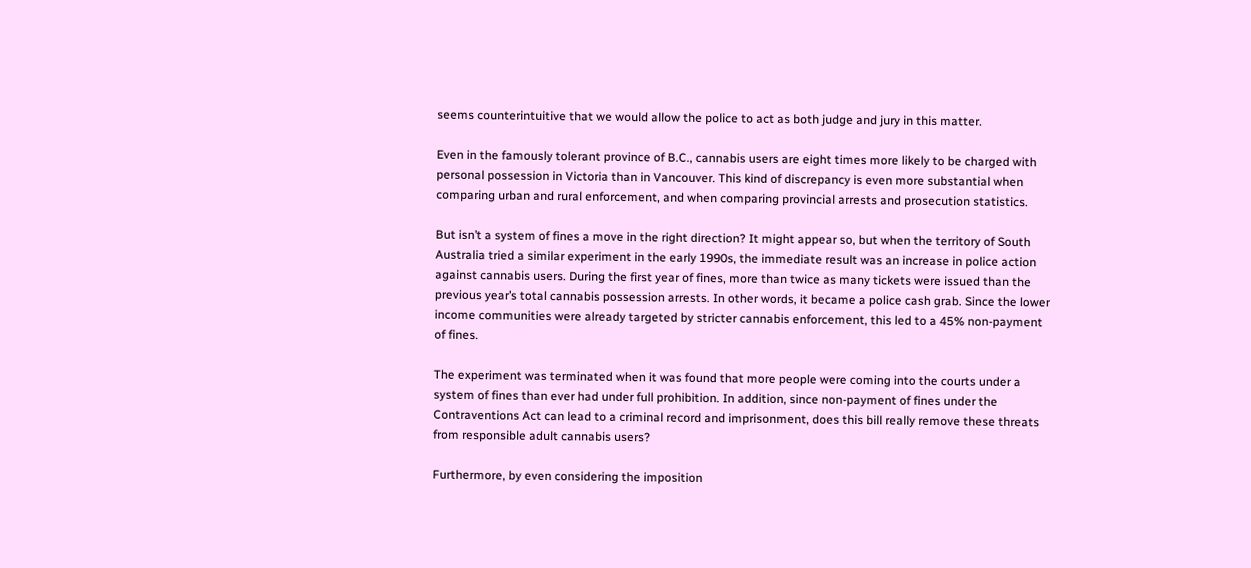seems counterintuitive that we would allow the police to act as both judge and jury in this matter.

Even in the famously tolerant province of B.C., cannabis users are eight times more likely to be charged with personal possession in Victoria than in Vancouver. This kind of discrepancy is even more substantial when comparing urban and rural enforcement, and when comparing provincial arrests and prosecution statistics.

But isn’t a system of fines a move in the right direction? It might appear so, but when the territory of South Australia tried a similar experiment in the early 1990s, the immediate result was an increase in police action against cannabis users. During the first year of fines, more than twice as many tickets were issued than the previous year’s total cannabis possession arrests. In other words, it became a police cash grab. Since the lower income communities were already targeted by stricter cannabis enforcement, this led to a 45% non-payment of fines.

The experiment was terminated when it was found that more people were coming into the courts under a system of fines than ever had under full prohibition. In addition, since non-payment of fines under the Contraventions Act can lead to a criminal record and imprisonment, does this bill really remove these threats from responsible adult cannabis users?

Furthermore, by even considering the imposition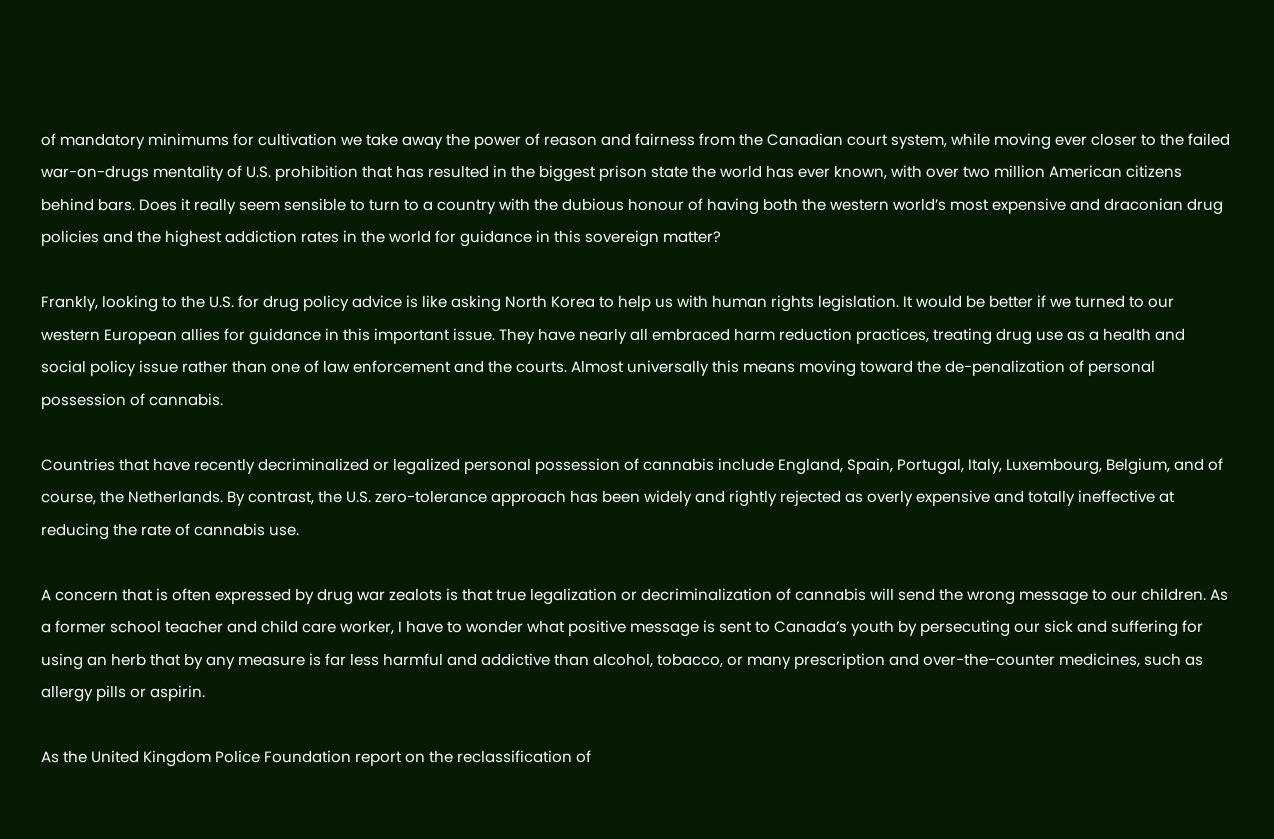of mandatory minimums for cultivation we take away the power of reason and fairness from the Canadian court system, while moving ever closer to the failed war-on-drugs mentality of U.S. prohibition that has resulted in the biggest prison state the world has ever known, with over two million American citizens behind bars. Does it really seem sensible to turn to a country with the dubious honour of having both the western world’s most expensive and draconian drug policies and the highest addiction rates in the world for guidance in this sovereign matter?

Frankly, looking to the U.S. for drug policy advice is like asking North Korea to help us with human rights legislation. It would be better if we turned to our western European allies for guidance in this important issue. They have nearly all embraced harm reduction practices, treating drug use as a health and social policy issue rather than one of law enforcement and the courts. Almost universally this means moving toward the de-penalization of personal possession of cannabis.

Countries that have recently decriminalized or legalized personal possession of cannabis include England, Spain, Portugal, Italy, Luxembourg, Belgium, and of course, the Netherlands. By contrast, the U.S. zero-tolerance approach has been widely and rightly rejected as overly expensive and totally ineffective at reducing the rate of cannabis use.

A concern that is often expressed by drug war zealots is that true legalization or decriminalization of cannabis will send the wrong message to our children. As a former school teacher and child care worker, I have to wonder what positive message is sent to Canada’s youth by persecuting our sick and suffering for using an herb that by any measure is far less harmful and addictive than alcohol, tobacco, or many prescription and over-the-counter medicines, such as allergy pills or aspirin.

As the United Kingdom Police Foundation report on the reclassification of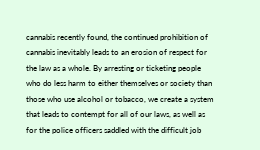cannabis recently found, the continued prohibition of cannabis inevitably leads to an erosion of respect for the law as a whole. By arresting or ticketing people who do less harm to either themselves or society than those who use alcohol or tobacco, we create a system that leads to contempt for all of our laws, as well as for the police officers saddled with the difficult job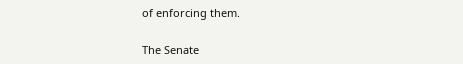of enforcing them.

The Senate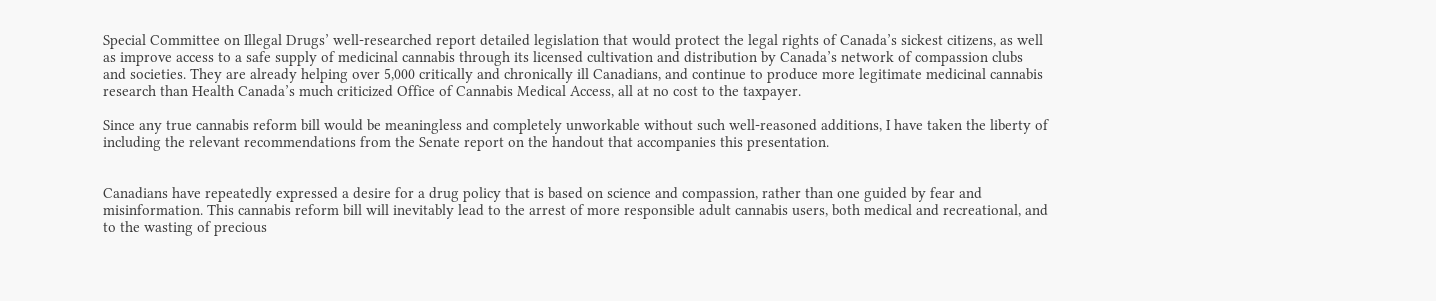Special Committee on Illegal Drugs’ well-researched report detailed legislation that would protect the legal rights of Canada’s sickest citizens, as well as improve access to a safe supply of medicinal cannabis through its licensed cultivation and distribution by Canada’s network of compassion clubs and societies. They are already helping over 5,000 critically and chronically ill Canadians, and continue to produce more legitimate medicinal cannabis research than Health Canada’s much criticized Office of Cannabis Medical Access, all at no cost to the taxpayer.

Since any true cannabis reform bill would be meaningless and completely unworkable without such well-reasoned additions, I have taken the liberty of including the relevant recommendations from the Senate report on the handout that accompanies this presentation.


Canadians have repeatedly expressed a desire for a drug policy that is based on science and compassion, rather than one guided by fear and misinformation. This cannabis reform bill will inevitably lead to the arrest of more responsible adult cannabis users, both medical and recreational, and to the wasting of precious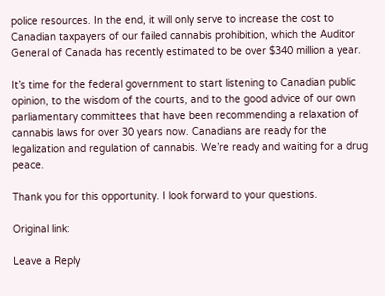police resources. In the end, it will only serve to increase the cost to Canadian taxpayers of our failed cannabis prohibition, which the Auditor General of Canada has recently estimated to be over $340 million a year.

It’s time for the federal government to start listening to Canadian public opinion, to the wisdom of the courts, and to the good advice of our own parliamentary committees that have been recommending a relaxation of cannabis laws for over 30 years now. Canadians are ready for the legalization and regulation of cannabis. We’re ready and waiting for a drug peace.

Thank you for this opportunity. I look forward to your questions.

Original link:

Leave a Reply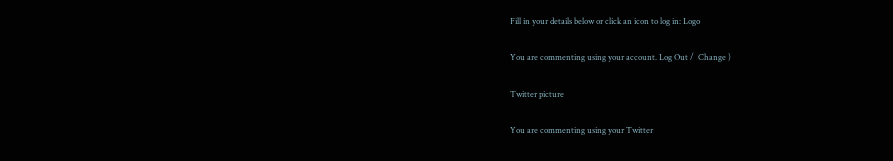Fill in your details below or click an icon to log in: Logo

You are commenting using your account. Log Out /  Change )

Twitter picture

You are commenting using your Twitter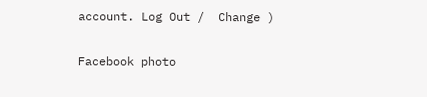account. Log Out /  Change )

Facebook photo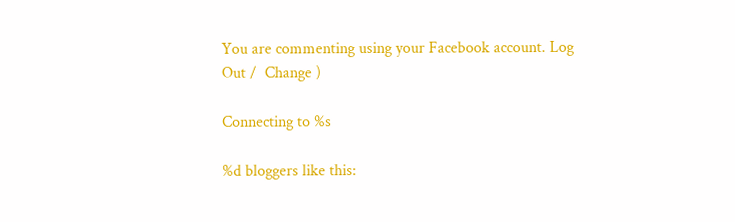You are commenting using your Facebook account. Log Out /  Change )

Connecting to %s

%d bloggers like this: